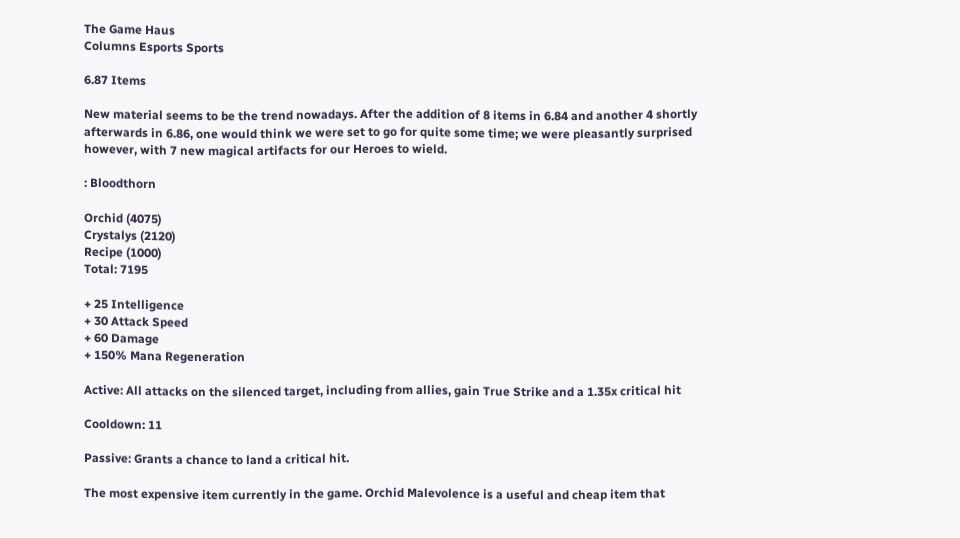The Game Haus
Columns Esports Sports

6.87 Items

New material seems to be the trend nowadays. After the addition of 8 items in 6.84 and another 4 shortly afterwards in 6.86, one would think we were set to go for quite some time; we were pleasantly surprised however, with 7 new magical artifacts for our Heroes to wield.

: Bloodthorn

Orchid (4075)
Crystalys (2120)
Recipe (1000)
Total: 7195

+ 25 Intelligence
+ 30 Attack Speed
+ 60 Damage
+ 150% Mana Regeneration

Active: All attacks on the silenced target, including from allies, gain True Strike and a 1.35x critical hit

Cooldown: 11

Passive: Grants a chance to land a critical hit.

The most expensive item currently in the game. Orchid Malevolence is a useful and cheap item that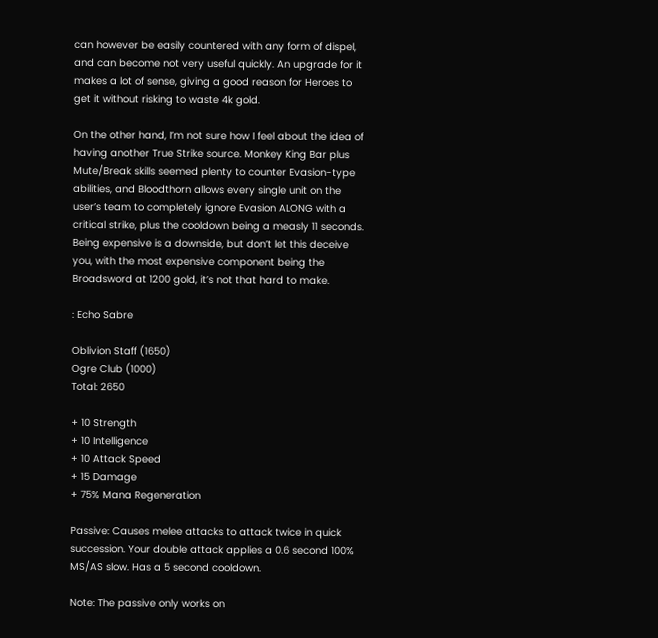can however be easily countered with any form of dispel, and can become not very useful quickly. An upgrade for it makes a lot of sense, giving a good reason for Heroes to get it without risking to waste 4k gold.

On the other hand, I’m not sure how I feel about the idea of having another True Strike source. Monkey King Bar plus Mute/Break skills seemed plenty to counter Evasion-type abilities, and Bloodthorn allows every single unit on the user’s team to completely ignore Evasion ALONG with a critical strike, plus the cooldown being a measly 11 seconds. Being expensive is a downside, but don’t let this deceive you, with the most expensive component being the Broadsword at 1200 gold, it’s not that hard to make.

: Echo Sabre

Oblivion Staff (1650)
Ogre Club (1000)
Total: 2650

+ 10 Strength
+ 10 Intelligence
+ 10 Attack Speed
+ 15 Damage
+ 75% Mana Regeneration

Passive: Causes melee attacks to attack twice in quick succession. Your double attack applies a 0.6 second 100% MS/AS slow. Has a 5 second cooldown.

Note: The passive only works on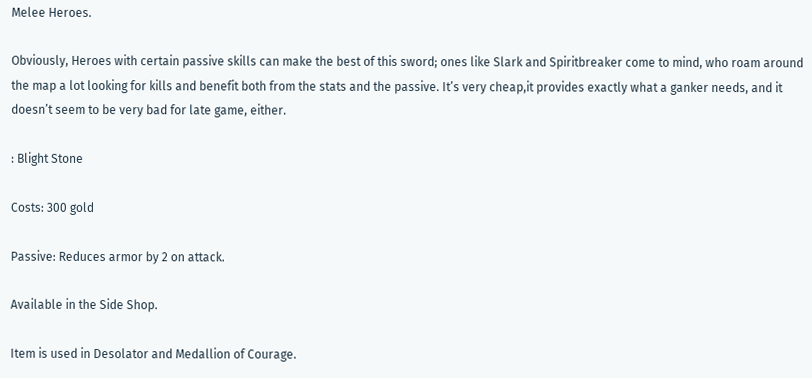Melee Heroes.

Obviously, Heroes with certain passive skills can make the best of this sword; ones like Slark and Spiritbreaker come to mind, who roam around the map a lot looking for kills and benefit both from the stats and the passive. It’s very cheap,it provides exactly what a ganker needs, and it doesn’t seem to be very bad for late game, either.

: Blight Stone

Costs: 300 gold

Passive: Reduces armor by 2 on attack.

Available in the Side Shop.

Item is used in Desolator and Medallion of Courage.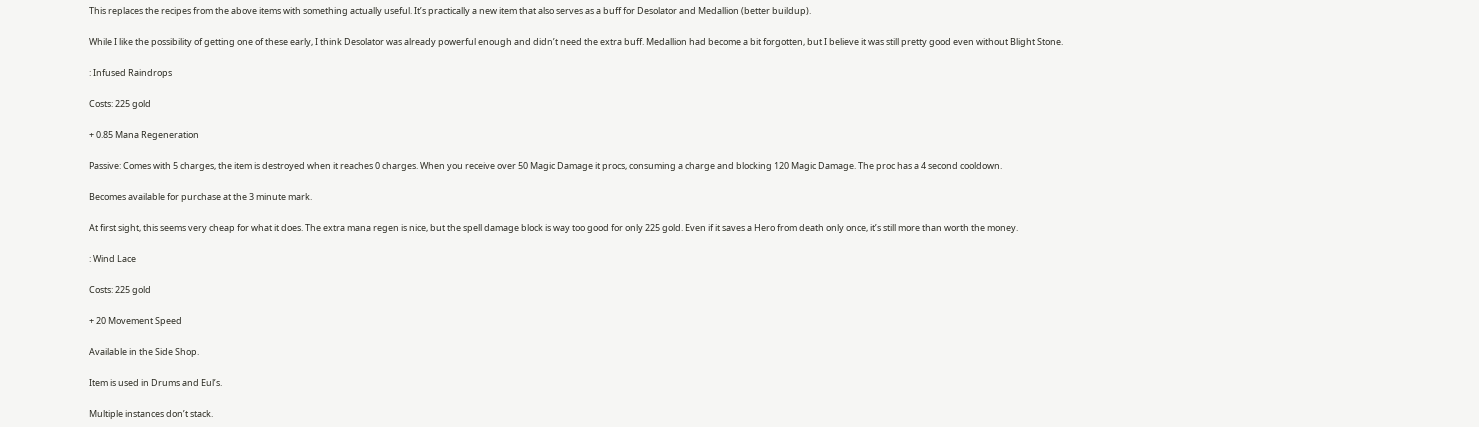This replaces the recipes from the above items with something actually useful. It’s practically a new item that also serves as a buff for Desolator and Medallion (better buildup).

While I like the possibility of getting one of these early, I think Desolator was already powerful enough and didn’t need the extra buff. Medallion had become a bit forgotten, but I believe it was still pretty good even without Blight Stone.

: Infused Raindrops

Costs: 225 gold

+ 0.85 Mana Regeneration

Passive: Comes with 5 charges, the item is destroyed when it reaches 0 charges. When you receive over 50 Magic Damage it procs, consuming a charge and blocking 120 Magic Damage. The proc has a 4 second cooldown.

Becomes available for purchase at the 3 minute mark.

At first sight, this seems very cheap for what it does. The extra mana regen is nice, but the spell damage block is way too good for only 225 gold. Even if it saves a Hero from death only once, it’s still more than worth the money.

: Wind Lace

Costs: 225 gold

+ 20 Movement Speed

Available in the Side Shop.

Item is used in Drums and Eul’s.

Multiple instances don’t stack.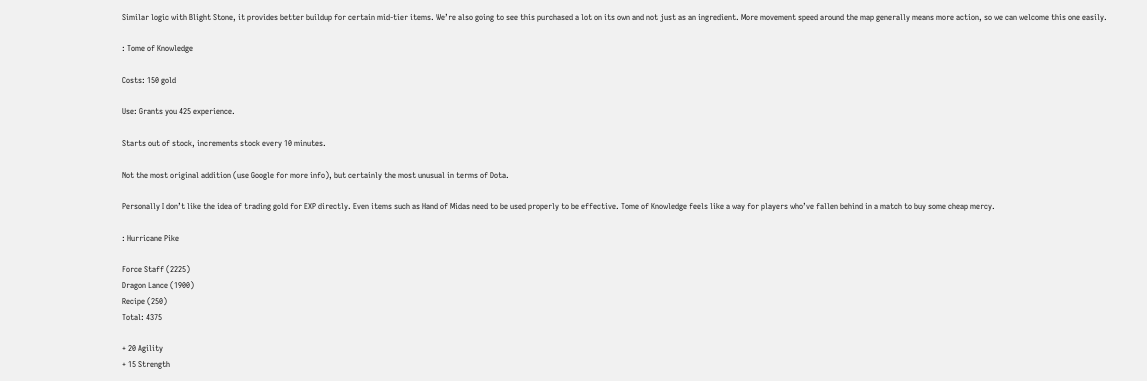Similar logic with Blight Stone, it provides better buildup for certain mid-tier items. We’re also going to see this purchased a lot on its own and not just as an ingredient. More movement speed around the map generally means more action, so we can welcome this one easily.

: Tome of Knowledge

Costs: 150 gold

Use: Grants you 425 experience.

Starts out of stock, increments stock every 10 minutes.

Not the most original addition (use Google for more info), but certainly the most unusual in terms of Dota.

Personally I don’t like the idea of trading gold for EXP directly. Even items such as Hand of Midas need to be used properly to be effective. Tome of Knowledge feels like a way for players who’ve fallen behind in a match to buy some cheap mercy.

: Hurricane Pike

Force Staff (2225)
Dragon Lance (1900)
Recipe (250)
Total: 4375

+ 20 Agility
+ 15 Strength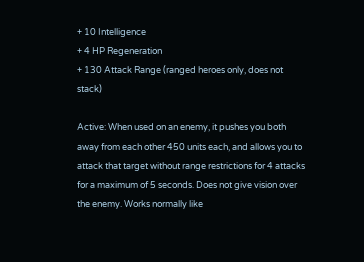+ 10 Intelligence
+ 4 HP Regeneration
+ 130 Attack Range (ranged heroes only, does not stack)

Active: When used on an enemy, it pushes you both away from each other 450 units each, and allows you to attack that target without range restrictions for 4 attacks for a maximum of 5 seconds. Does not give vision over the enemy. Works normally like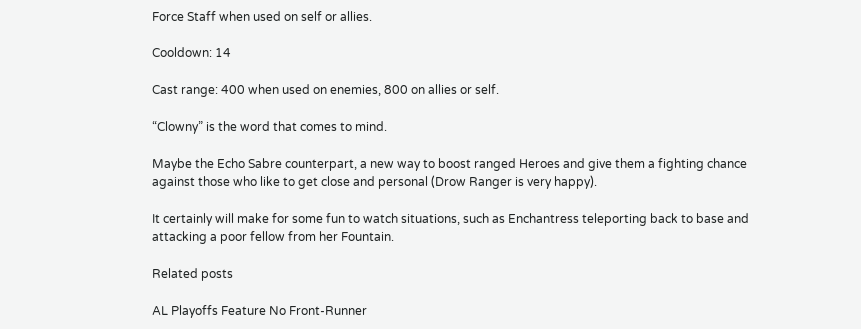Force Staff when used on self or allies.

Cooldown: 14

Cast range: 400 when used on enemies, 800 on allies or self.

“Clowny” is the word that comes to mind.

Maybe the Echo Sabre counterpart, a new way to boost ranged Heroes and give them a fighting chance against those who like to get close and personal (Drow Ranger is very happy).

It certainly will make for some fun to watch situations, such as Enchantress teleporting back to base and attacking a poor fellow from her Fountain.

Related posts

AL Playoffs Feature No Front-Runner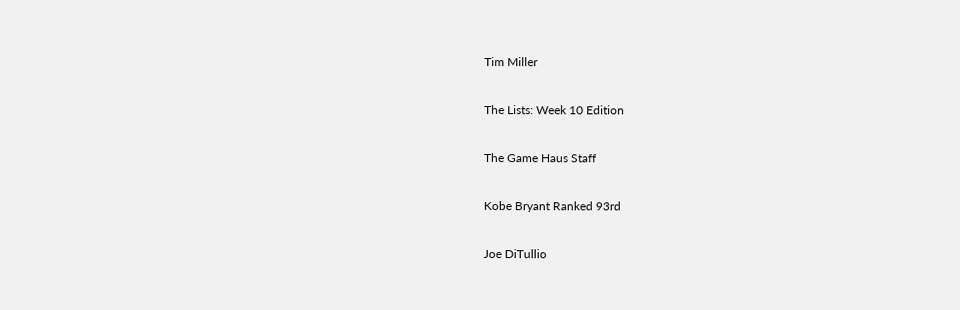Tim Miller

The Lists: Week 10 Edition

The Game Haus Staff

Kobe Bryant Ranked 93rd

Joe DiTullio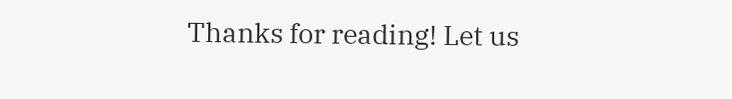Thanks for reading! Let us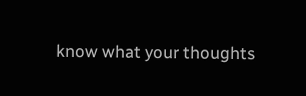know what your thoughts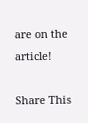are on the article!

Share This